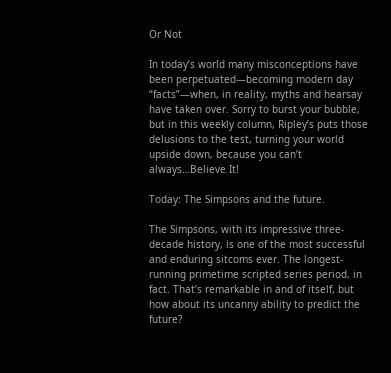Or Not

In today’s world many misconceptions have been perpetuated—becoming modern day “facts”—when, in reality, myths and hearsay have taken over. Sorry to burst your bubble, but in this weekly column, Ripley’s puts those delusions to the test, turning your world upside down, because you can’t always…Believe It!

Today: The Simpsons and the future.

The Simpsons, with its impressive three-decade history, is one of the most successful and enduring sitcoms ever. The longest-running primetime scripted series period, in fact. That’s remarkable in and of itself, but how about its uncanny ability to predict the future?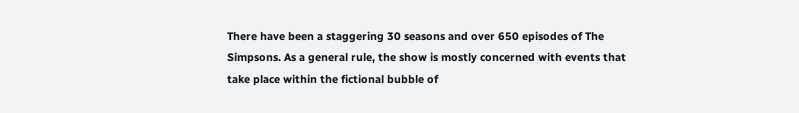There have been a staggering 30 seasons and over 650 episodes of The Simpsons. As a general rule, the show is mostly concerned with events that take place within the fictional bubble of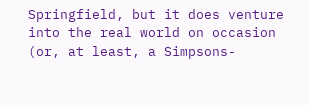Springfield, but it does venture into the real world on occasion (or, at least, a Simpsons-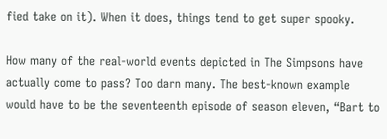fied take on it). When it does, things tend to get super spooky.

How many of the real-world events depicted in The Simpsons have actually come to pass? Too darn many. The best-known example would have to be the seventeenth episode of season eleven, “Bart to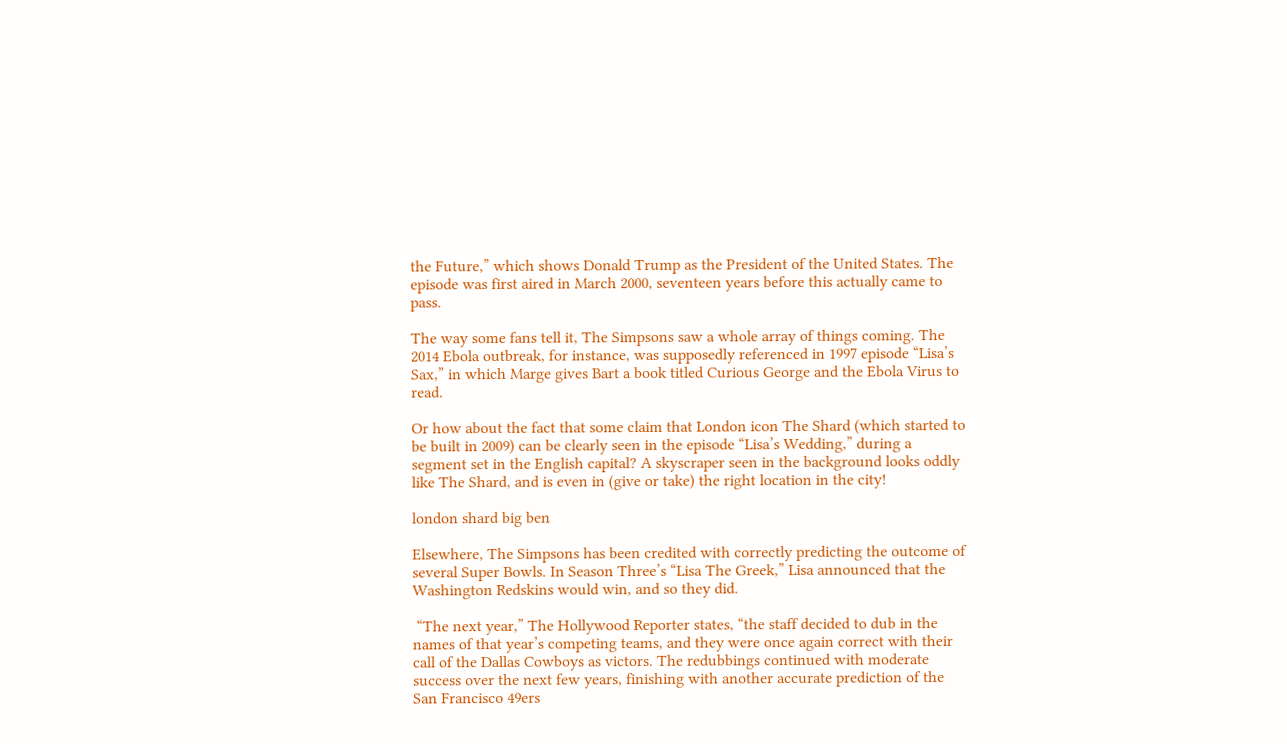the Future,” which shows Donald Trump as the President of the United States. The episode was first aired in March 2000, seventeen years before this actually came to pass.

The way some fans tell it, The Simpsons saw a whole array of things coming. The 2014 Ebola outbreak, for instance, was supposedly referenced in 1997 episode “Lisa’s Sax,” in which Marge gives Bart a book titled Curious George and the Ebola Virus to read.

Or how about the fact that some claim that London icon The Shard (which started to be built in 2009) can be clearly seen in the episode “Lisa’s Wedding,” during a segment set in the English capital? A skyscraper seen in the background looks oddly like The Shard, and is even in (give or take) the right location in the city!

london shard big ben

Elsewhere, The Simpsons has been credited with correctly predicting the outcome of several Super Bowls. In Season Three’s “Lisa The Greek,” Lisa announced that the Washington Redskins would win, and so they did.

 “The next year,” The Hollywood Reporter states, “the staff decided to dub in the names of that year’s competing teams, and they were once again correct with their call of the Dallas Cowboys as victors. The redubbings continued with moderate success over the next few years, finishing with another accurate prediction of the San Francisco 49ers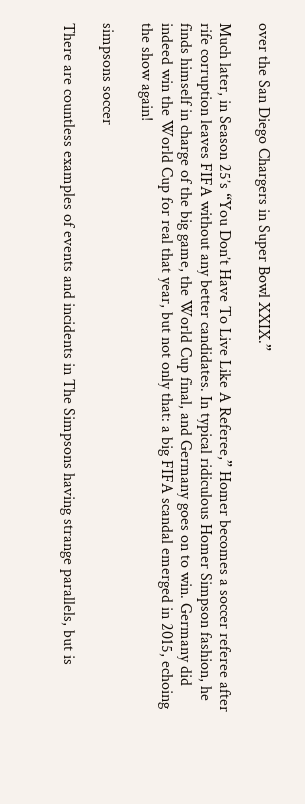over the San Diego Chargers in Super Bowl XXIX.”

Much later, in Season 25’s “You Don’t Have To Live Like A Referee,” Homer becomes a soccer referee after rife corruption leaves FIFA without any better candidates. In typical ridiculous Homer Simpson fashion, he finds himself in charge of the big game, the World Cup final, and Germany goes on to win. Germany did indeed win the World Cup for real that year, but not only that: a big FIFA scandal emerged in 2015, echoing the show again!

simpsons soccer

There are countless examples of events and incidents in The Simpsons having strange parallels, but is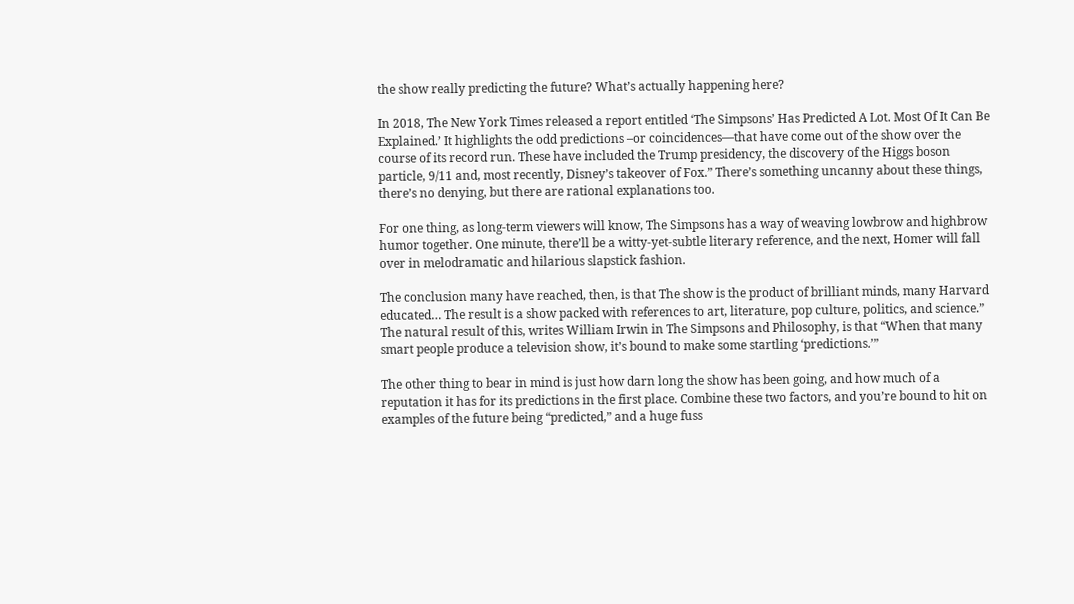the show really predicting the future? What’s actually happening here?

In 2018, The New York Times released a report entitled ‘The Simpsons’ Has Predicted A Lot. Most Of It Can Be Explained.’ It highlights the odd predictions –or coincidences—that have come out of the show over the course of its record run. These have included the Trump presidency, the discovery of the Higgs boson particle, 9/11 and, most recently, Disney’s takeover of Fox.” There’s something uncanny about these things, there’s no denying, but there are rational explanations too.

For one thing, as long-term viewers will know, The Simpsons has a way of weaving lowbrow and highbrow humor together. One minute, there’ll be a witty-yet-subtle literary reference, and the next, Homer will fall over in melodramatic and hilarious slapstick fashion.

The conclusion many have reached, then, is that The show is the product of brilliant minds, many Harvard educated… The result is a show packed with references to art, literature, pop culture, politics, and science.” The natural result of this, writes William Irwin in The Simpsons and Philosophy, is that “When that many smart people produce a television show, it’s bound to make some startling ‘predictions.’”

The other thing to bear in mind is just how darn long the show has been going, and how much of a reputation it has for its predictions in the first place. Combine these two factors, and you’re bound to hit on examples of the future being “predicted,” and a huge fuss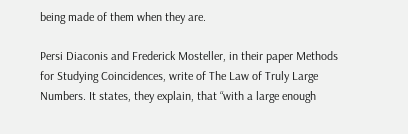being made of them when they are.

Persi Diaconis and Frederick Mosteller, in their paper Methods for Studying Coincidences, write of The Law of Truly Large Numbers. It states, they explain, that “with a large enough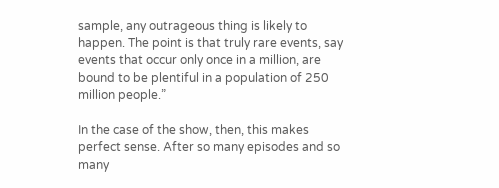sample, any outrageous thing is likely to happen. The point is that truly rare events, say events that occur only once in a million, are bound to be plentiful in a population of 250 million people.”

In the case of the show, then, this makes perfect sense. After so many episodes and so many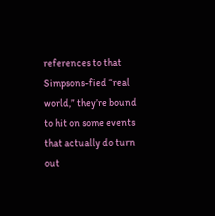references to that Simpsons-fied “real world,” they’re bound to hit on some events that actually do turn out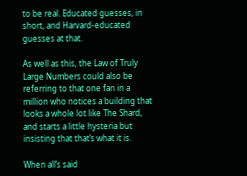to be real. Educated guesses, in short, and Harvard-educated guesses at that.

As well as this, the Law of Truly Large Numbers could also be referring to that one fan in a million who notices a building that looks a whole lot like The Shard, and starts a little hysteria but insisting that that’s what it is.

When all’s said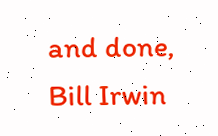and done, Bill Irwin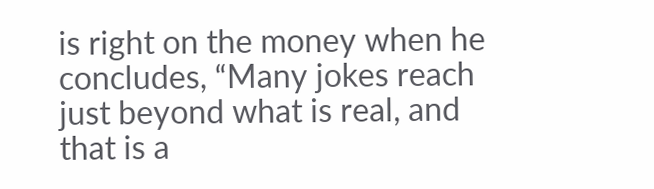is right on the money when he concludes, “Many jokes reach just beyond what is real, and that is a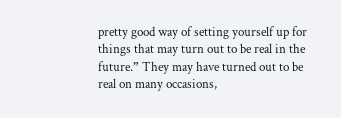pretty good way of setting yourself up for things that may turn out to be real in the future.” They may have turned out to be real on many occasions,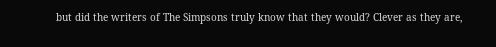but did the writers of The Simpsons truly know that they would? Clever as they are,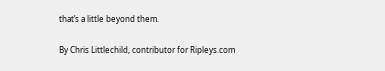that’s a little beyond them.

By Chris Littlechild, contributor for Ripleys.com